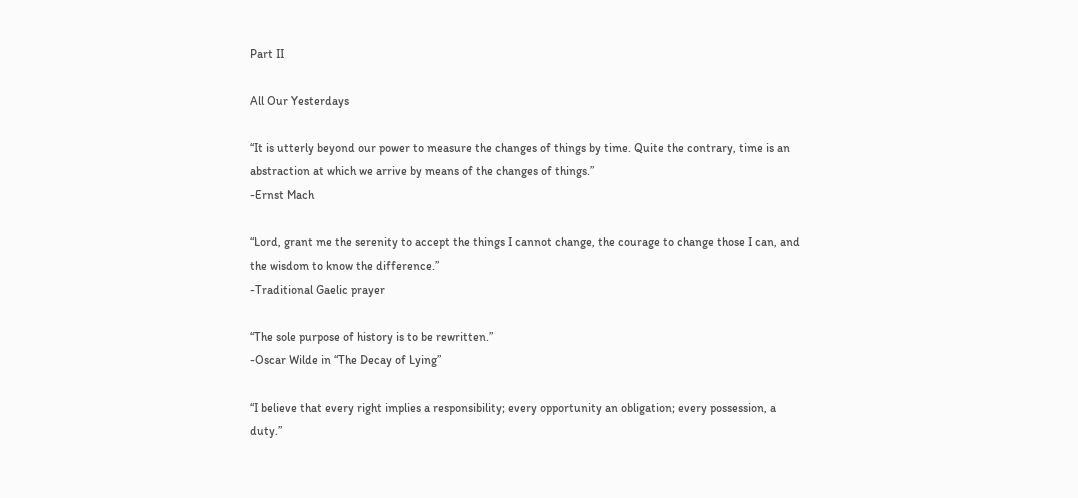Part II

All Our Yesterdays

“It is utterly beyond our power to measure the changes of things by time. Quite the contrary, time is an abstraction at which we arrive by means of the changes of things.”
-Ernst Mach

“Lord, grant me the serenity to accept the things I cannot change, the courage to change those I can, and the wisdom to know the difference.”
-Traditional Gaelic prayer

“The sole purpose of history is to be rewritten.”
-Oscar Wilde in “The Decay of Lying”

“I believe that every right implies a responsibility; every opportunity an obligation; every possession, a duty.”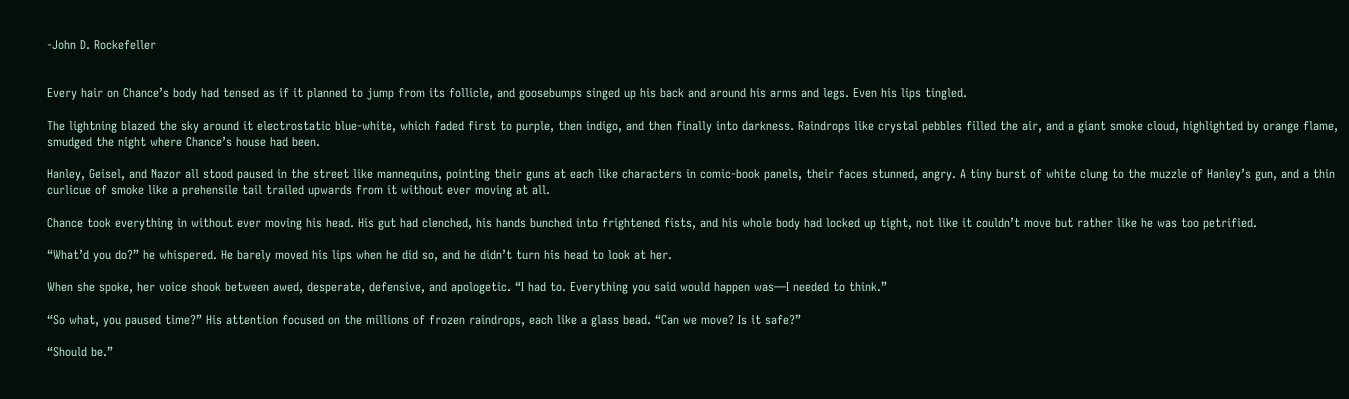-John D. Rockefeller


Every hair on Chance’s body had tensed as if it planned to jump from its follicle, and goosebumps singed up his back and around his arms and legs. Even his lips tingled.

The lightning blazed the sky around it electrostatic blue-white, which faded first to purple, then indigo, and then finally into darkness. Raindrops like crystal pebbles filled the air, and a giant smoke cloud, highlighted by orange flame, smudged the night where Chance’s house had been.

Hanley, Geisel, and Nazor all stood paused in the street like mannequins, pointing their guns at each like characters in comic-book panels, their faces stunned, angry. A tiny burst of white clung to the muzzle of Hanley’s gun, and a thin curlicue of smoke like a prehensile tail trailed upwards from it without ever moving at all.

Chance took everything in without ever moving his head. His gut had clenched, his hands bunched into frightened fists, and his whole body had locked up tight, not like it couldn’t move but rather like he was too petrified.

“What’d you do?” he whispered. He barely moved his lips when he did so, and he didn’t turn his head to look at her.

When she spoke, her voice shook between awed, desperate, defensive, and apologetic. “I had to. Everything you said would happen was—I needed to think.”

“So what, you paused time?” His attention focused on the millions of frozen raindrops, each like a glass bead. “Can we move? Is it safe?”

“Should be.”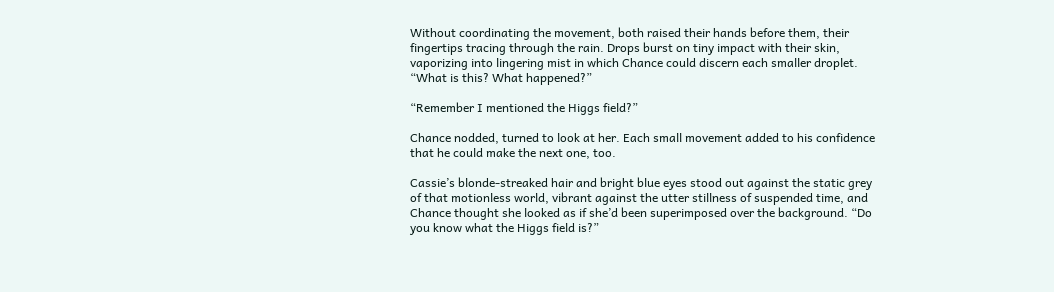Without coordinating the movement, both raised their hands before them, their fingertips tracing through the rain. Drops burst on tiny impact with their skin, vaporizing into lingering mist in which Chance could discern each smaller droplet. “What is this? What happened?”

“Remember I mentioned the Higgs field?”

Chance nodded, turned to look at her. Each small movement added to his confidence that he could make the next one, too.

Cassie’s blonde-streaked hair and bright blue eyes stood out against the static grey of that motionless world, vibrant against the utter stillness of suspended time, and Chance thought she looked as if she’d been superimposed over the background. “Do you know what the Higgs field is?”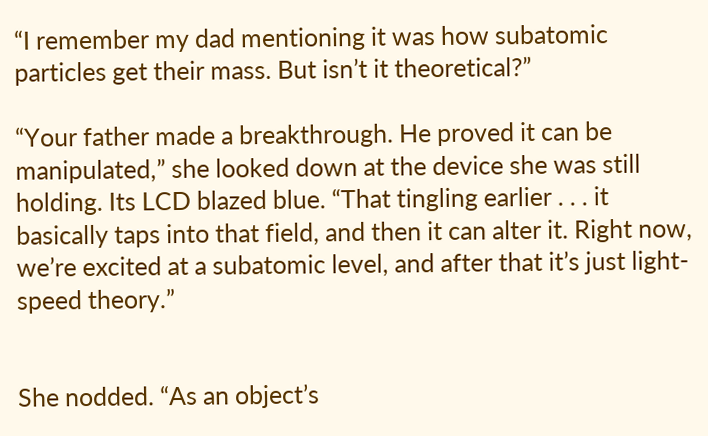“I remember my dad mentioning it was how subatomic particles get their mass. But isn’t it theoretical?”

“Your father made a breakthrough. He proved it can be manipulated,” she looked down at the device she was still holding. Its LCD blazed blue. “That tingling earlier . . . it basically taps into that field, and then it can alter it. Right now, we’re excited at a subatomic level, and after that it’s just light-speed theory.”


She nodded. “As an object’s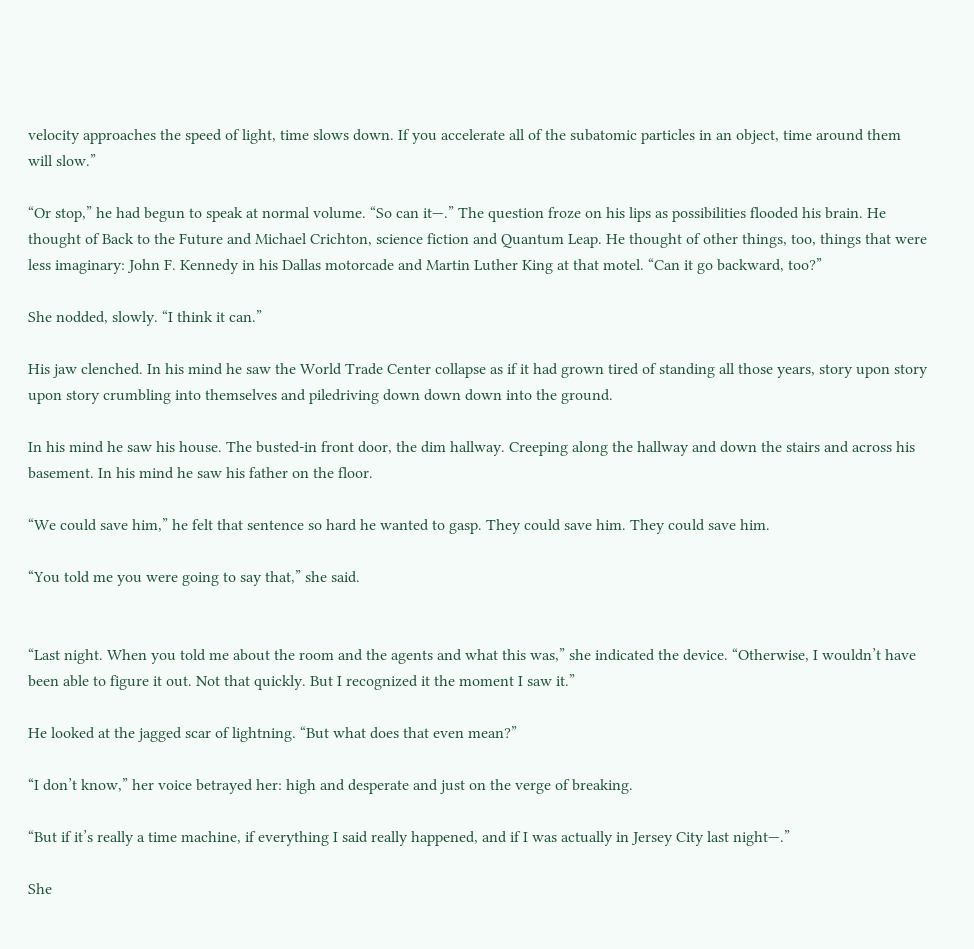velocity approaches the speed of light, time slows down. If you accelerate all of the subatomic particles in an object, time around them will slow.”

“Or stop,” he had begun to speak at normal volume. “So can it—.” The question froze on his lips as possibilities flooded his brain. He thought of Back to the Future and Michael Crichton, science fiction and Quantum Leap. He thought of other things, too, things that were less imaginary: John F. Kennedy in his Dallas motorcade and Martin Luther King at that motel. “Can it go backward, too?”

She nodded, slowly. “I think it can.”

His jaw clenched. In his mind he saw the World Trade Center collapse as if it had grown tired of standing all those years, story upon story upon story crumbling into themselves and piledriving down down down into the ground.

In his mind he saw his house. The busted-in front door, the dim hallway. Creeping along the hallway and down the stairs and across his basement. In his mind he saw his father on the floor.

“We could save him,” he felt that sentence so hard he wanted to gasp. They could save him. They could save him.

“You told me you were going to say that,” she said.


“Last night. When you told me about the room and the agents and what this was,” she indicated the device. “Otherwise, I wouldn’t have been able to figure it out. Not that quickly. But I recognized it the moment I saw it.”

He looked at the jagged scar of lightning. “But what does that even mean?”

“I don’t know,” her voice betrayed her: high and desperate and just on the verge of breaking.

“But if it’s really a time machine, if everything I said really happened, and if I was actually in Jersey City last night—.”

She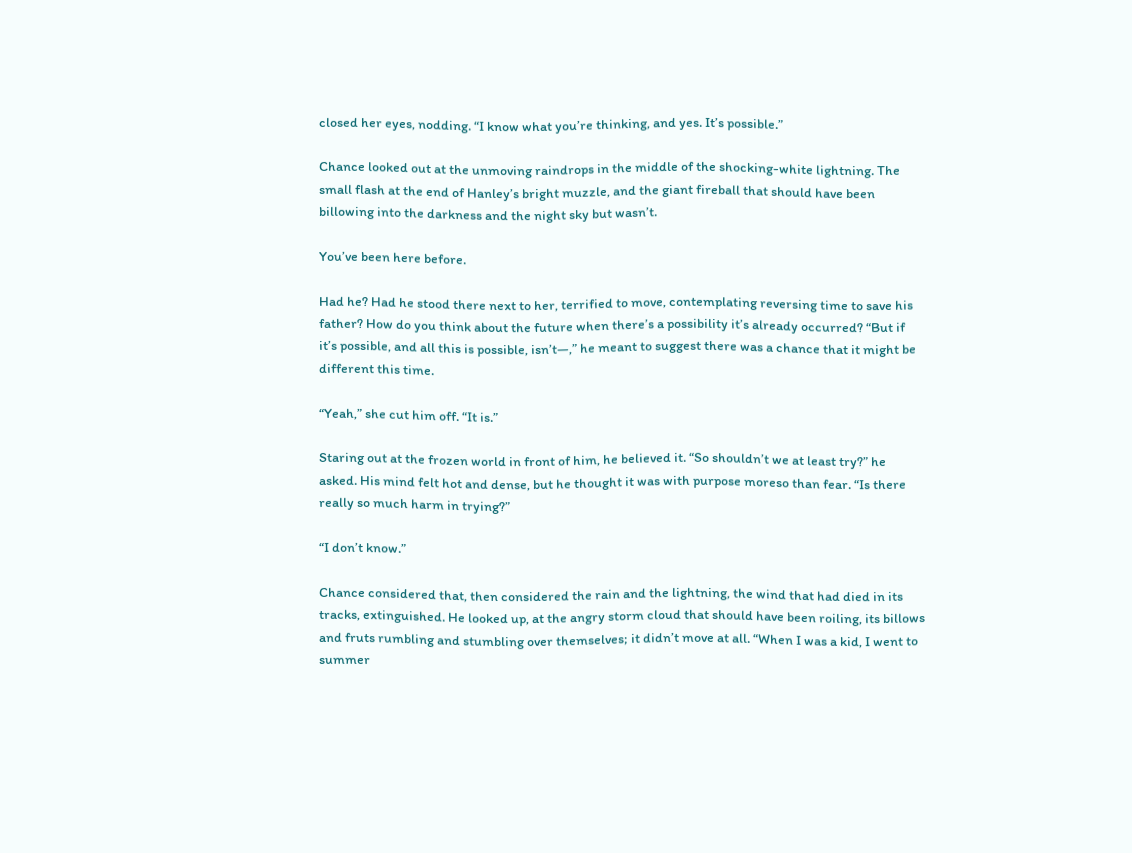closed her eyes, nodding. “I know what you’re thinking, and yes. It’s possible.”

Chance looked out at the unmoving raindrops in the middle of the shocking-white lightning. The small flash at the end of Hanley’s bright muzzle, and the giant fireball that should have been billowing into the darkness and the night sky but wasn’t.

You’ve been here before.

Had he? Had he stood there next to her, terrified to move, contemplating reversing time to save his father? How do you think about the future when there’s a possibility it’s already occurred? “But if it’s possible, and all this is possible, isn’t—,” he meant to suggest there was a chance that it might be different this time.

“Yeah,” she cut him off. “It is.”

Staring out at the frozen world in front of him, he believed it. “So shouldn’t we at least try?” he asked. His mind felt hot and dense, but he thought it was with purpose moreso than fear. “Is there really so much harm in trying?”

“I don’t know.”

Chance considered that, then considered the rain and the lightning, the wind that had died in its tracks, extinguished. He looked up, at the angry storm cloud that should have been roiling, its billows and fruts rumbling and stumbling over themselves; it didn’t move at all. “When I was a kid, I went to summer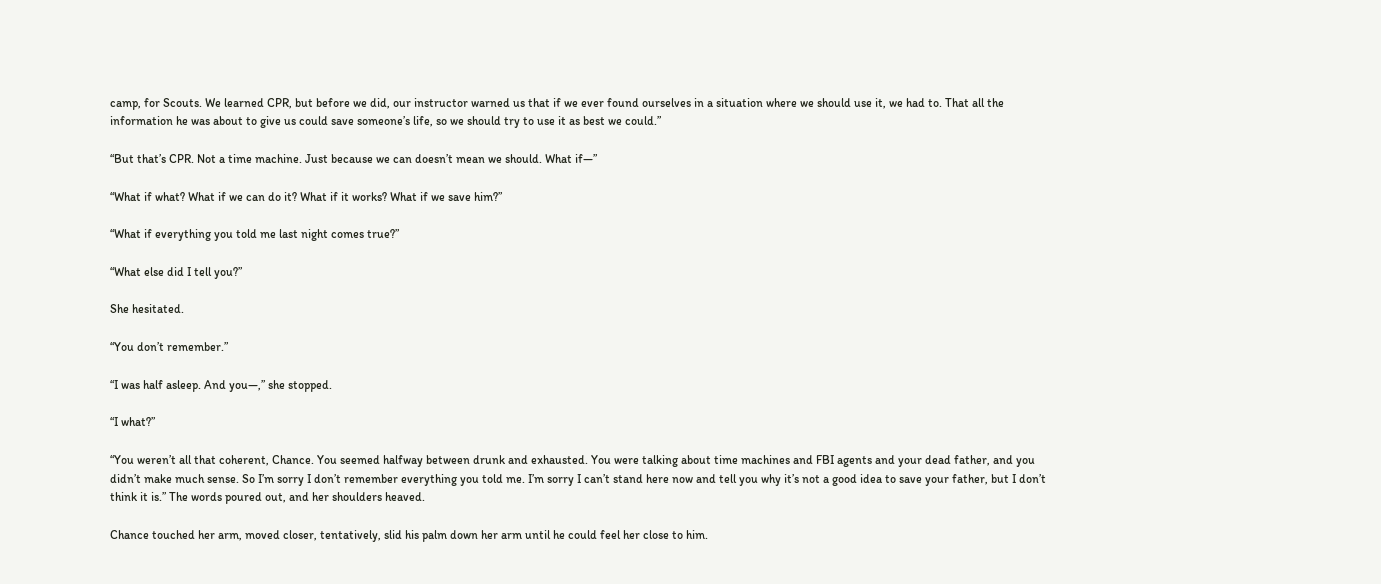camp, for Scouts. We learned CPR, but before we did, our instructor warned us that if we ever found ourselves in a situation where we should use it, we had to. That all the information he was about to give us could save someone’s life, so we should try to use it as best we could.”

“But that’s CPR. Not a time machine. Just because we can doesn’t mean we should. What if—”

“What if what? What if we can do it? What if it works? What if we save him?”

“What if everything you told me last night comes true?”

“What else did I tell you?”

She hesitated.

“You don’t remember.”

“I was half asleep. And you—,” she stopped.

“I what?”

“You weren’t all that coherent, Chance. You seemed halfway between drunk and exhausted. You were talking about time machines and FBI agents and your dead father, and you didn’t make much sense. So I’m sorry I don’t remember everything you told me. I’m sorry I can’t stand here now and tell you why it’s not a good idea to save your father, but I don’t think it is.” The words poured out, and her shoulders heaved.

Chance touched her arm, moved closer, tentatively, slid his palm down her arm until he could feel her close to him.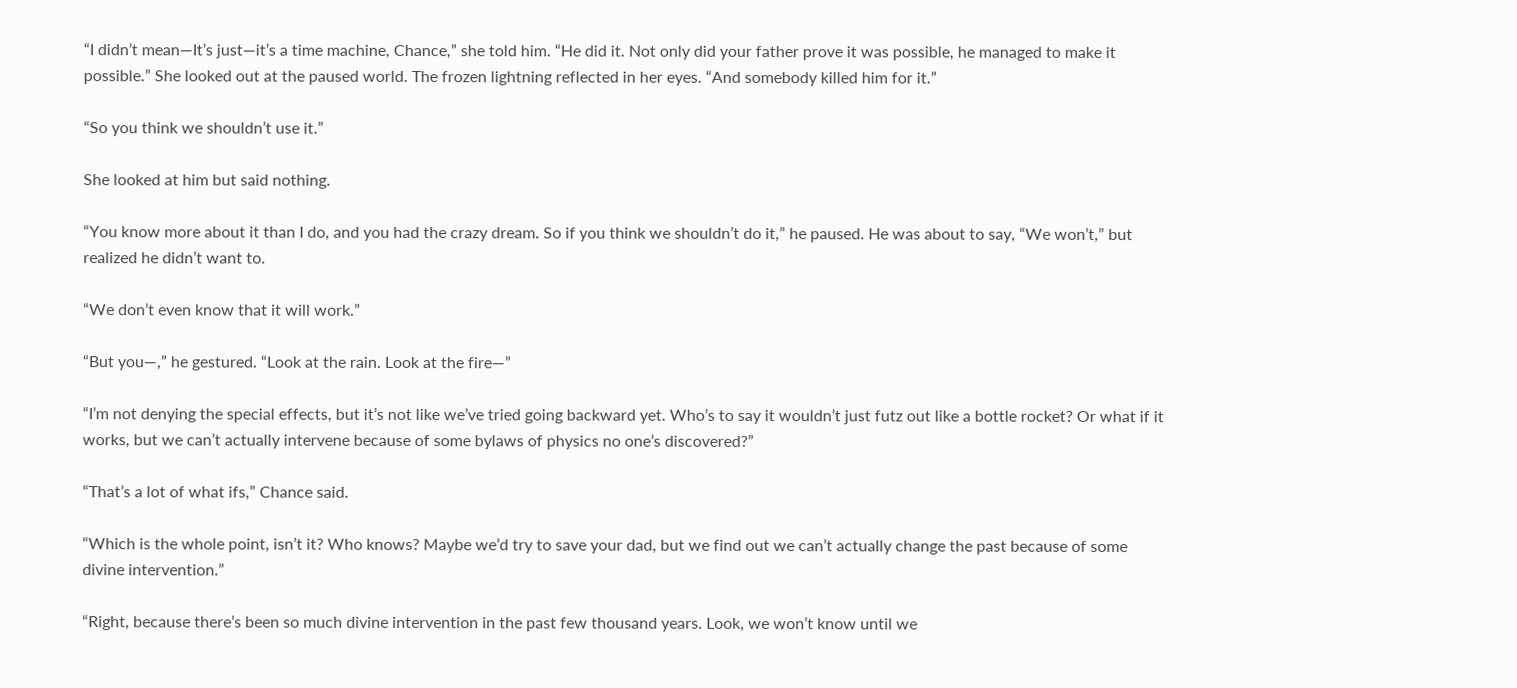“I didn’t mean—It’s just—it’s a time machine, Chance,” she told him. “He did it. Not only did your father prove it was possible, he managed to make it possible.” She looked out at the paused world. The frozen lightning reflected in her eyes. “And somebody killed him for it.”

“So you think we shouldn’t use it.”

She looked at him but said nothing.

“You know more about it than I do, and you had the crazy dream. So if you think we shouldn’t do it,” he paused. He was about to say, “We won’t,” but realized he didn’t want to.

“We don’t even know that it will work.”

“But you—,” he gestured. “Look at the rain. Look at the fire—”

“I’m not denying the special effects, but it’s not like we’ve tried going backward yet. Who’s to say it wouldn’t just futz out like a bottle rocket? Or what if it works, but we can’t actually intervene because of some bylaws of physics no one’s discovered?”

“That’s a lot of what ifs,” Chance said.

“Which is the whole point, isn’t it? Who knows? Maybe we’d try to save your dad, but we find out we can’t actually change the past because of some divine intervention.”

“Right, because there’s been so much divine intervention in the past few thousand years. Look, we won’t know until we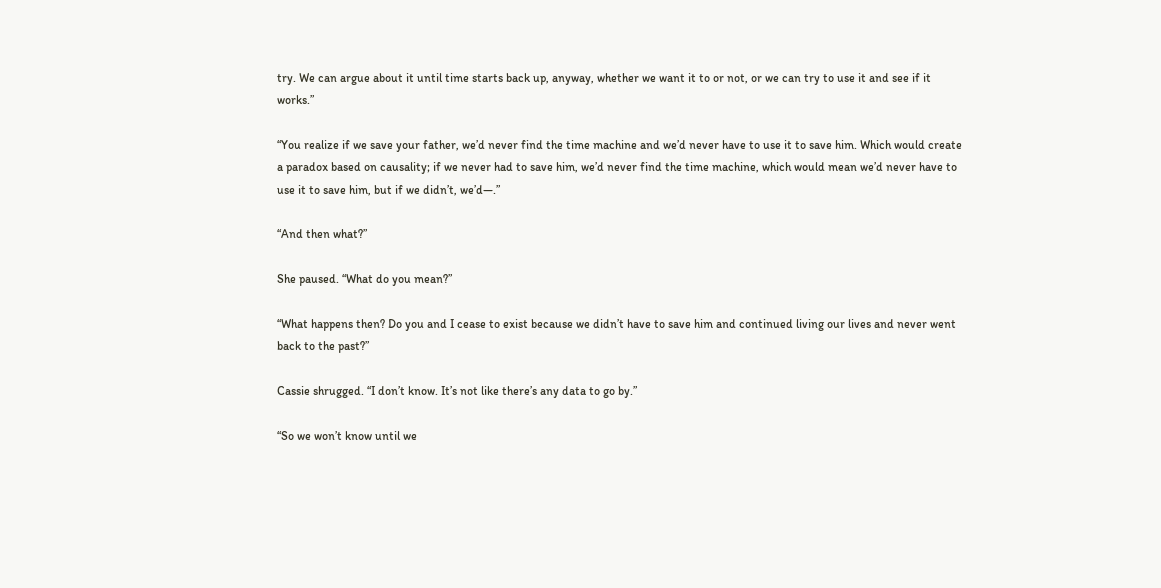try. We can argue about it until time starts back up, anyway, whether we want it to or not, or we can try to use it and see if it works.”

“You realize if we save your father, we’d never find the time machine and we’d never have to use it to save him. Which would create a paradox based on causality; if we never had to save him, we’d never find the time machine, which would mean we’d never have to use it to save him, but if we didn’t, we’d—.”

“And then what?”

She paused. “What do you mean?”

“What happens then? Do you and I cease to exist because we didn’t have to save him and continued living our lives and never went back to the past?”

Cassie shrugged. “I don’t know. It’s not like there’s any data to go by.”

“So we won’t know until we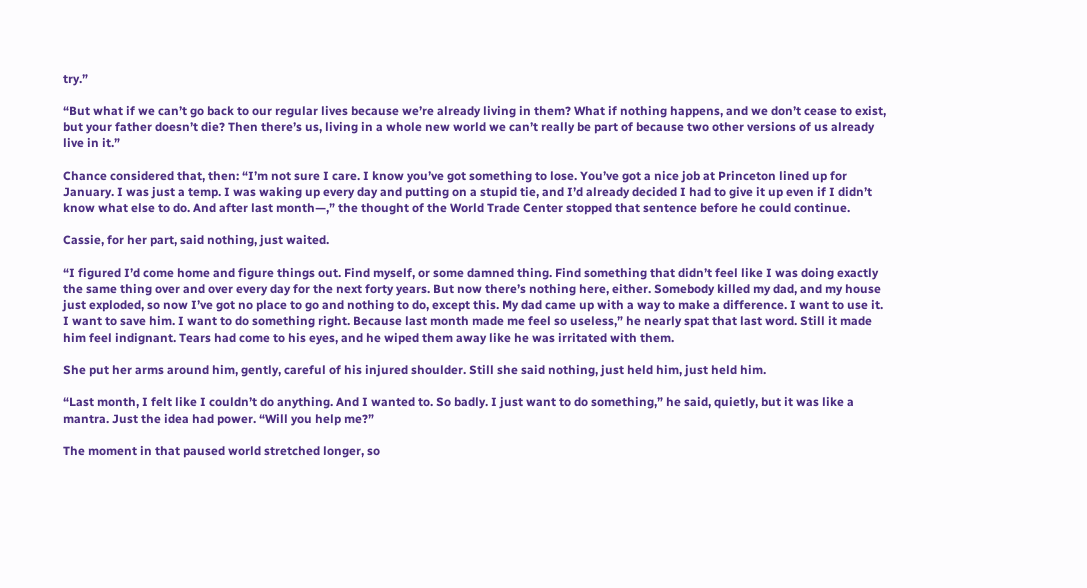try.”

“But what if we can’t go back to our regular lives because we’re already living in them? What if nothing happens, and we don’t cease to exist, but your father doesn’t die? Then there’s us, living in a whole new world we can’t really be part of because two other versions of us already live in it.”

Chance considered that, then: “I’m not sure I care. I know you’ve got something to lose. You’ve got a nice job at Princeton lined up for January. I was just a temp. I was waking up every day and putting on a stupid tie, and I’d already decided I had to give it up even if I didn’t know what else to do. And after last month—,” the thought of the World Trade Center stopped that sentence before he could continue.

Cassie, for her part, said nothing, just waited.

“I figured I’d come home and figure things out. Find myself, or some damned thing. Find something that didn’t feel like I was doing exactly the same thing over and over every day for the next forty years. But now there’s nothing here, either. Somebody killed my dad, and my house just exploded, so now I’ve got no place to go and nothing to do, except this. My dad came up with a way to make a difference. I want to use it. I want to save him. I want to do something right. Because last month made me feel so useless,” he nearly spat that last word. Still it made him feel indignant. Tears had come to his eyes, and he wiped them away like he was irritated with them.

She put her arms around him, gently, careful of his injured shoulder. Still she said nothing, just held him, just held him.

“Last month, I felt like I couldn’t do anything. And I wanted to. So badly. I just want to do something,” he said, quietly, but it was like a mantra. Just the idea had power. “Will you help me?”

The moment in that paused world stretched longer, so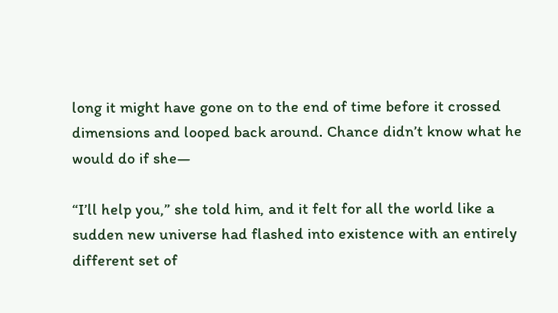long it might have gone on to the end of time before it crossed dimensions and looped back around. Chance didn’t know what he would do if she—

“I’ll help you,” she told him, and it felt for all the world like a sudden new universe had flashed into existence with an entirely different set of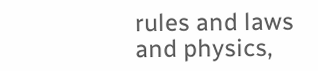rules and laws and physics,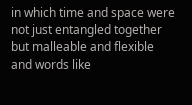in which time and space were not just entangled together but malleable and flexible and words like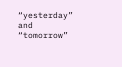“yesterday” and “tomorrow”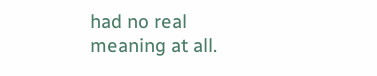had no real meaning at all.